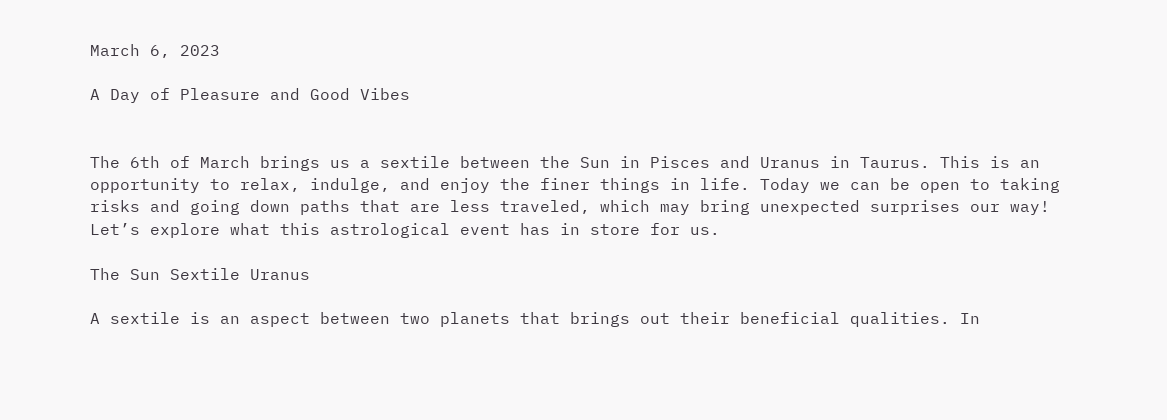March 6, 2023

A Day of Pleasure and Good Vibes


The 6th of March brings us a sextile between the Sun in Pisces and Uranus in Taurus. This is an opportunity to relax, indulge, and enjoy the finer things in life. Today we can be open to taking risks and going down paths that are less traveled, which may bring unexpected surprises our way! Let’s explore what this astrological event has in store for us.

The Sun Sextile Uranus

A sextile is an aspect between two planets that brings out their beneficial qualities. In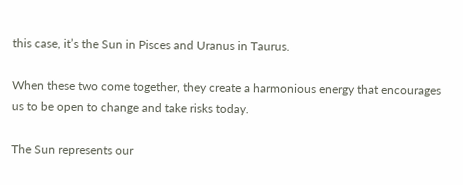this case, it’s the Sun in Pisces and Uranus in Taurus.

When these two come together, they create a harmonious energy that encourages us to be open to change and take risks today.

The Sun represents our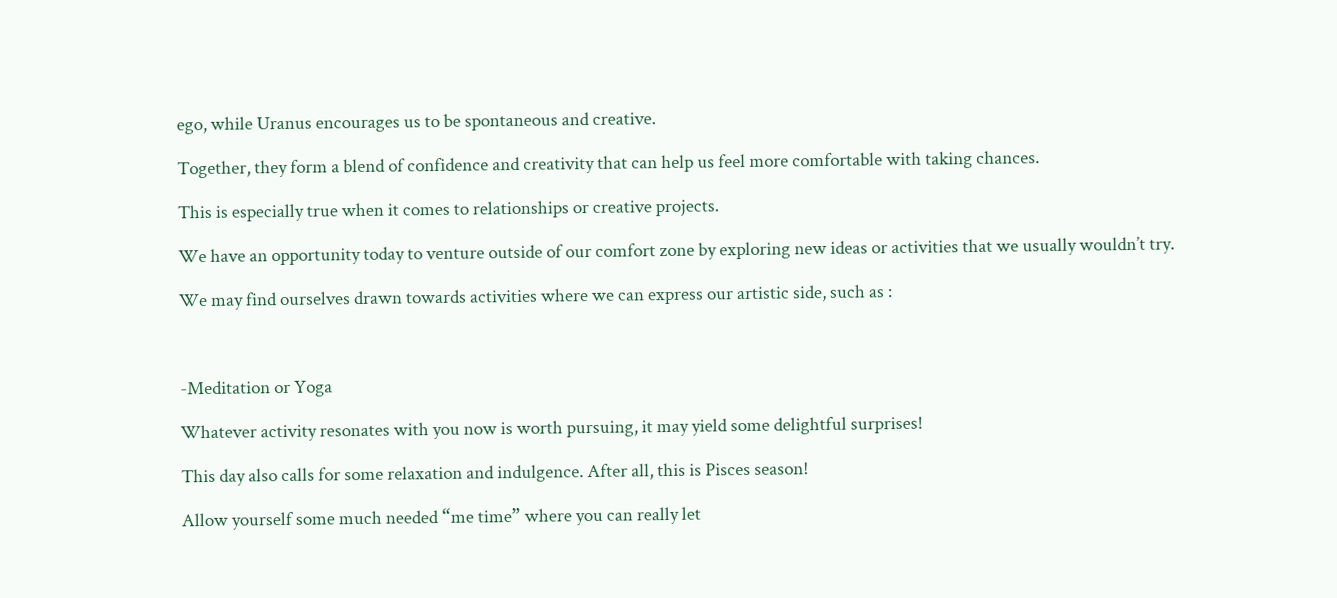ego, while Uranus encourages us to be spontaneous and creative.

Together, they form a blend of confidence and creativity that can help us feel more comfortable with taking chances.

This is especially true when it comes to relationships or creative projects.

We have an opportunity today to venture outside of our comfort zone by exploring new ideas or activities that we usually wouldn’t try.

We may find ourselves drawn towards activities where we can express our artistic side, such as :



-Meditation or Yoga

Whatever activity resonates with you now is worth pursuing, it may yield some delightful surprises!

This day also calls for some relaxation and indulgence. After all, this is Pisces season!

Allow yourself some much needed “me time” where you can really let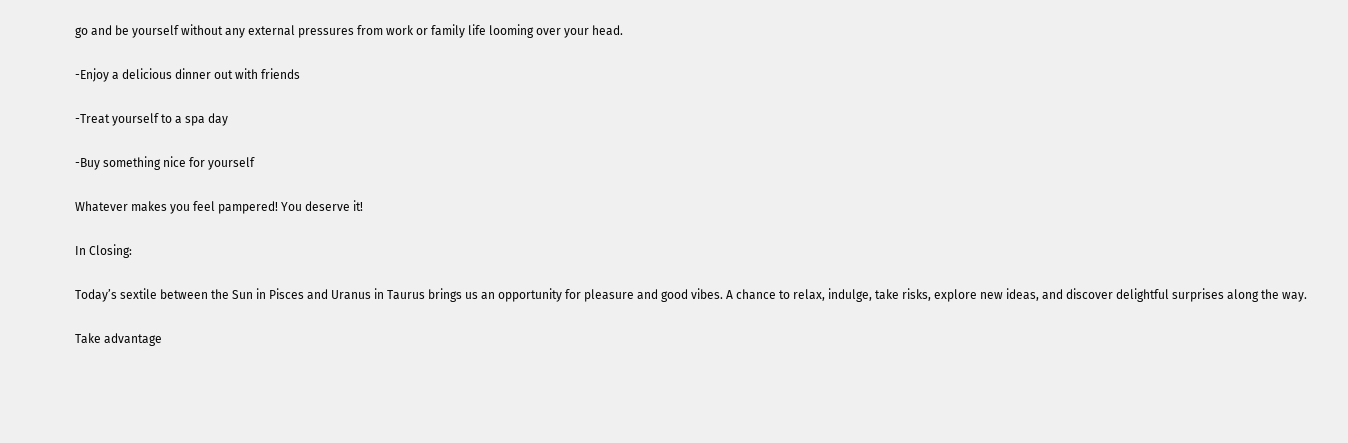go and be yourself without any external pressures from work or family life looming over your head.

-Enjoy a delicious dinner out with friends

-Treat yourself to a spa day

-Buy something nice for yourself

Whatever makes you feel pampered! You deserve it!

In Closing:

Today’s sextile between the Sun in Pisces and Uranus in Taurus brings us an opportunity for pleasure and good vibes. A chance to relax, indulge, take risks, explore new ideas, and discover delightful surprises along the way.

Take advantage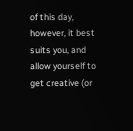of this day, however, it best suits you, and allow yourself to get creative (or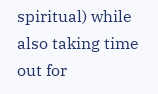spiritual) while also taking time out for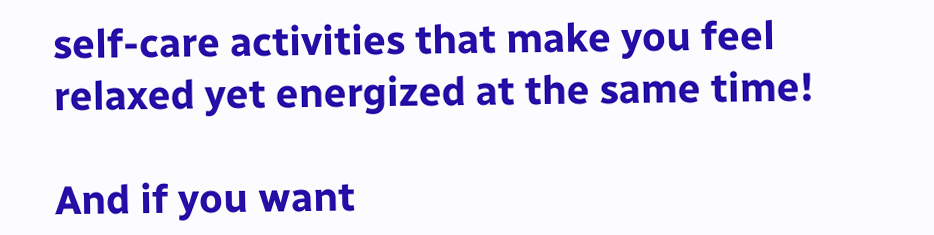self-care activities that make you feel relaxed yet energized at the same time!

And if you want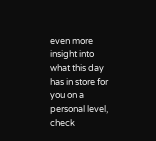even more insight into what this day has in store for you on a personal level, check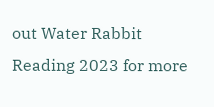out Water Rabbit Reading 2023 for more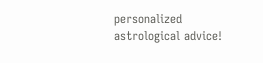personalized astrological advice!